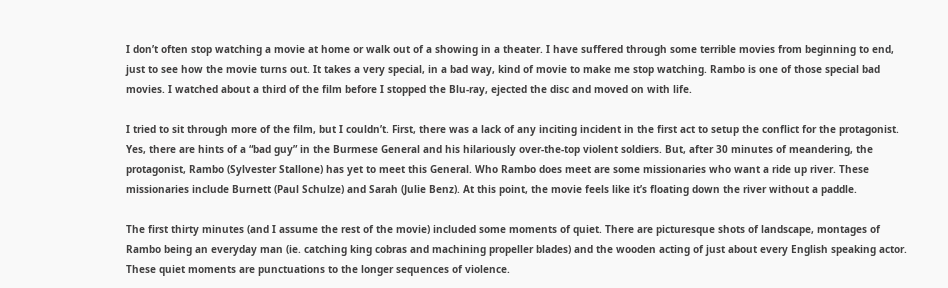I don’t often stop watching a movie at home or walk out of a showing in a theater. I have suffered through some terrible movies from beginning to end, just to see how the movie turns out. It takes a very special, in a bad way, kind of movie to make me stop watching. Rambo is one of those special bad movies. I watched about a third of the film before I stopped the Blu-ray, ejected the disc and moved on with life.

I tried to sit through more of the film, but I couldn’t. First, there was a lack of any inciting incident in the first act to setup the conflict for the protagonist. Yes, there are hints of a “bad guy” in the Burmese General and his hilariously over-the-top violent soldiers. But, after 30 minutes of meandering, the protagonist, Rambo (Sylvester Stallone) has yet to meet this General. Who Rambo does meet are some missionaries who want a ride up river. These missionaries include Burnett (Paul Schulze) and Sarah (Julie Benz). At this point, the movie feels like it’s floating down the river without a paddle.

The first thirty minutes (and I assume the rest of the movie) included some moments of quiet. There are picturesque shots of landscape, montages of Rambo being an everyday man (ie. catching king cobras and machining propeller blades) and the wooden acting of just about every English speaking actor. These quiet moments are punctuations to the longer sequences of violence.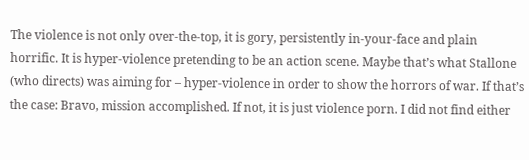The violence is not only over-the-top, it is gory, persistently in-your-face and plain horrific. It is hyper-violence pretending to be an action scene. Maybe that’s what Stallone (who directs) was aiming for – hyper-violence in order to show the horrors of war. If that’s the case: Bravo, mission accomplished. If not, it is just violence porn. I did not find either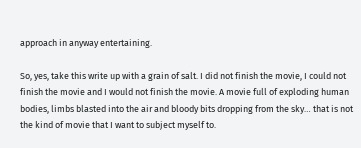approach in anyway entertaining.

So, yes, take this write up with a grain of salt. I did not finish the movie, I could not finish the movie and I would not finish the movie. A movie full of exploding human bodies, limbs blasted into the air and bloody bits dropping from the sky… that is not the kind of movie that I want to subject myself to.